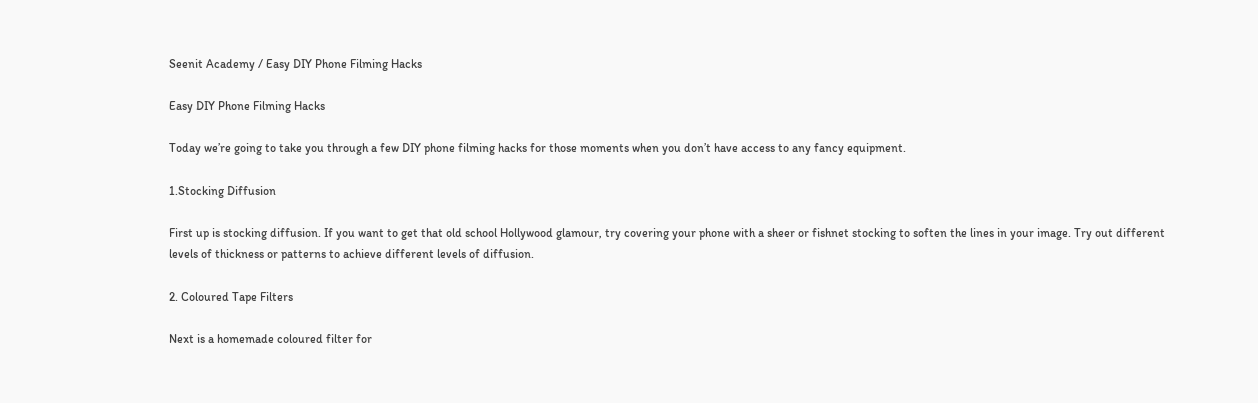Seenit Academy / Easy DIY Phone Filming Hacks

Easy DIY Phone Filming Hacks

Today we’re going to take you through a few DIY phone filming hacks for those moments when you don’t have access to any fancy equipment.

1.Stocking Diffusion

First up is stocking diffusion. If you want to get that old school Hollywood glamour, try covering your phone with a sheer or fishnet stocking to soften the lines in your image. Try out different levels of thickness or patterns to achieve different levels of diffusion.

2. Coloured Tape Filters

Next is a homemade coloured filter for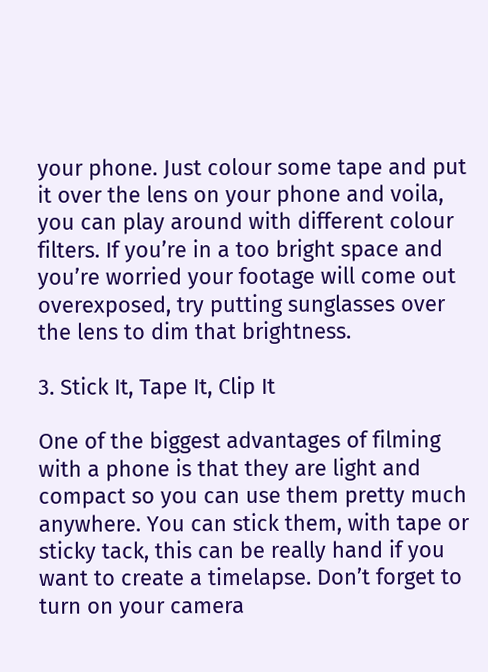your phone. Just colour some tape and put it over the lens on your phone and voila, you can play around with different colour filters. If you’re in a too bright space and you’re worried your footage will come out overexposed, try putting sunglasses over the lens to dim that brightness.

3. Stick It, Tape It, Clip It

One of the biggest advantages of filming with a phone is that they are light and compact so you can use them pretty much anywhere. You can stick them, with tape or sticky tack, this can be really hand if you want to create a timelapse. Don’t forget to turn on your camera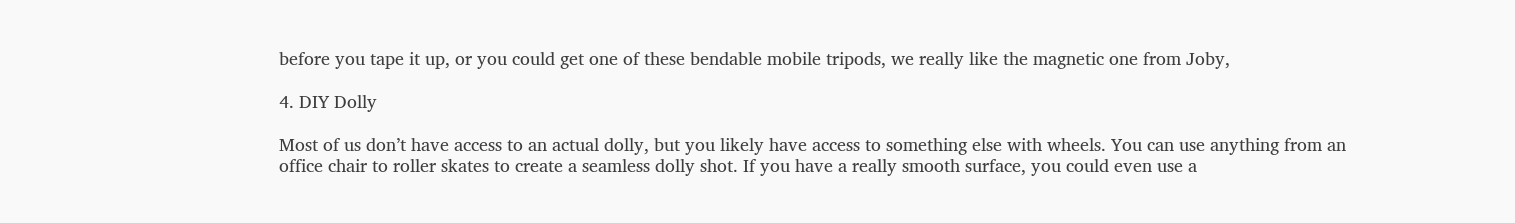before you tape it up, or you could get one of these bendable mobile tripods, we really like the magnetic one from Joby,

4. DIY Dolly

Most of us don’t have access to an actual dolly, but you likely have access to something else with wheels. You can use anything from an office chair to roller skates to create a seamless dolly shot. If you have a really smooth surface, you could even use a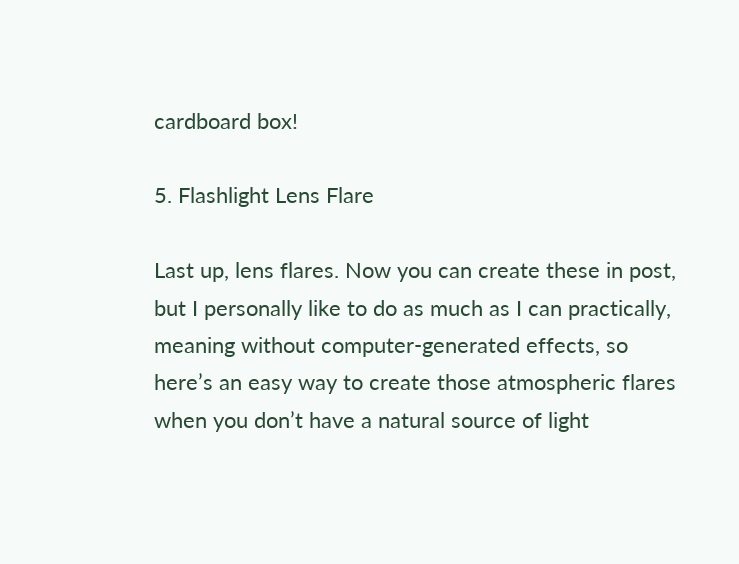cardboard box!

5. Flashlight Lens Flare

Last up, lens flares. Now you can create these in post, but I personally like to do as much as I can practically, meaning without computer-generated effects, so here’s an easy way to create those atmospheric flares when you don’t have a natural source of light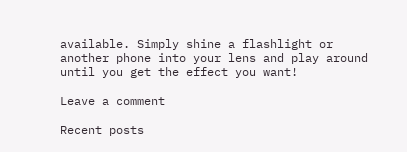available. Simply shine a flashlight or another phone into your lens and play around until you get the effect you want!

Leave a comment

Recent posts